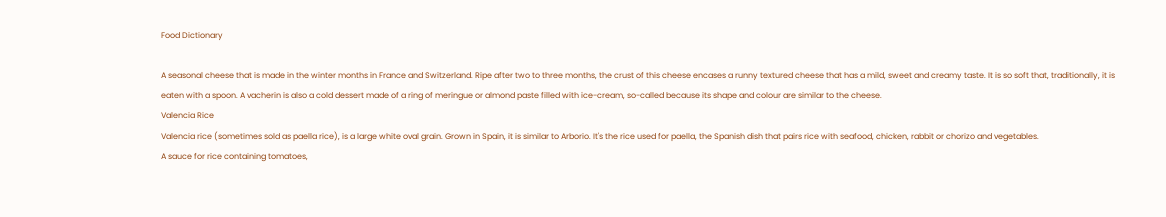Food Dictionary

A seasonal cheese that is made in the winter months in France and Switzerland. Ripe after two to three months, the crust of this cheese encases a runny textured cheese that has a mild, sweet and creamy taste. It is so soft that, traditionally, it is eaten with a spoon. A vacherin is also a cold dessert made of a ring of meringue or almond paste filled with ice-cream, so-called because its shape and colour are similar to the cheese.
Valencia Rice
Valencia rice (sometimes sold as paella rice), is a large white oval grain. Grown in Spain, it is similar to Arborio. It's the rice used for paella, the Spanish dish that pairs rice with seafood, chicken, rabbit or chorizo and vegetables.
A sauce for rice containing tomatoes,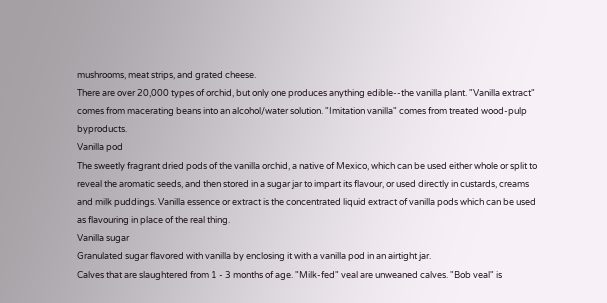mushrooms, meat strips, and grated cheese.
There are over 20,000 types of orchid, but only one produces anything edible--the vanilla plant. "Vanilla extract" comes from macerating beans into an alcohol/water solution. "Imitation vanilla" comes from treated wood-pulp byproducts.
Vanilla pod
The sweetly fragrant dried pods of the vanilla orchid, a native of Mexico, which can be used either whole or split to reveal the aromatic seeds, and then stored in a sugar jar to impart its flavour, or used directly in custards, creams and milk puddings. Vanilla essence or extract is the concentrated liquid extract of vanilla pods which can be used as flavouring in place of the real thing.
Vanilla sugar
Granulated sugar flavored with vanilla by enclosing it with a vanilla pod in an airtight jar.
Calves that are slaughtered from 1 - 3 months of age. "Milk-fed" veal are unweaned calves. "Bob veal" is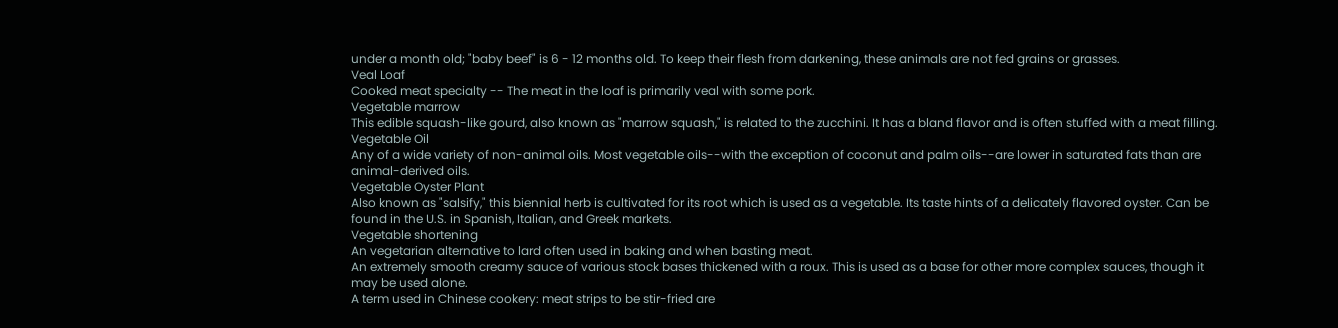under a month old; "baby beef" is 6 - 12 months old. To keep their flesh from darkening, these animals are not fed grains or grasses.
Veal Loaf
Cooked meat specialty -- The meat in the loaf is primarily veal with some pork.
Vegetable marrow
This edible squash-like gourd, also known as "marrow squash," is related to the zucchini. It has a bland flavor and is often stuffed with a meat filling.
Vegetable Oil
Any of a wide variety of non-animal oils. Most vegetable oils--with the exception of coconut and palm oils--are lower in saturated fats than are animal-derived oils.
Vegetable Oyster Plant
Also known as "salsify," this biennial herb is cultivated for its root which is used as a vegetable. Its taste hints of a delicately flavored oyster. Can be found in the U.S. in Spanish, Italian, and Greek markets.
Vegetable shortening
An vegetarian alternative to lard often used in baking and when basting meat.
An extremely smooth creamy sauce of various stock bases thickened with a roux. This is used as a base for other more complex sauces, though it may be used alone.
A term used in Chinese cookery: meat strips to be stir-fried are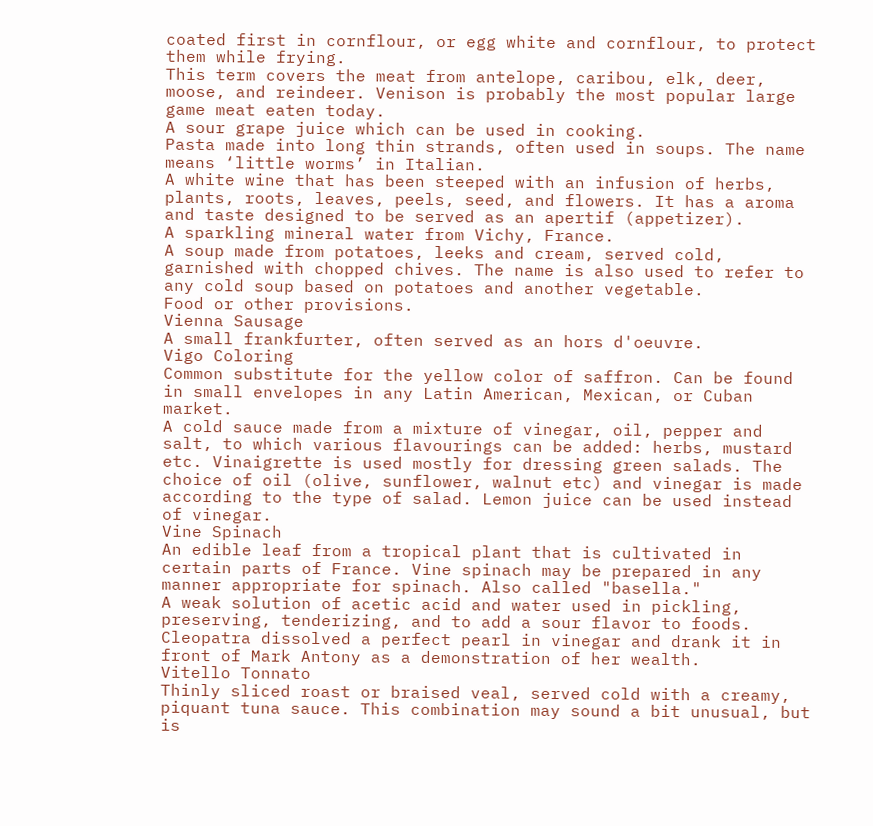coated first in cornflour, or egg white and cornflour, to protect them while frying.
This term covers the meat from antelope, caribou, elk, deer, moose, and reindeer. Venison is probably the most popular large game meat eaten today.
A sour grape juice which can be used in cooking.
Pasta made into long thin strands, often used in soups. The name means ‘little worms’ in Italian.
A white wine that has been steeped with an infusion of herbs, plants, roots, leaves, peels, seed, and flowers. It has a aroma and taste designed to be served as an apertif (appetizer).
A sparkling mineral water from Vichy, France.
A soup made from potatoes, leeks and cream, served cold, garnished with chopped chives. The name is also used to refer to any cold soup based on potatoes and another vegetable.
Food or other provisions.
Vienna Sausage
A small frankfurter, often served as an hors d'oeuvre.
Vigo Coloring
Common substitute for the yellow color of saffron. Can be found in small envelopes in any Latin American, Mexican, or Cuban market.
A cold sauce made from a mixture of vinegar, oil, pepper and salt, to which various flavourings can be added: herbs, mustard etc. Vinaigrette is used mostly for dressing green salads. The choice of oil (olive, sunflower, walnut etc) and vinegar is made according to the type of salad. Lemon juice can be used instead of vinegar.
Vine Spinach
An edible leaf from a tropical plant that is cultivated in certain parts of France. Vine spinach may be prepared in any manner appropriate for spinach. Also called "basella."
A weak solution of acetic acid and water used in pickling, preserving, tenderizing, and to add a sour flavor to foods. Cleopatra dissolved a perfect pearl in vinegar and drank it in front of Mark Antony as a demonstration of her wealth.
Vitello Tonnato
Thinly sliced roast or braised veal, served cold with a creamy, piquant tuna sauce. This combination may sound a bit unusual, but is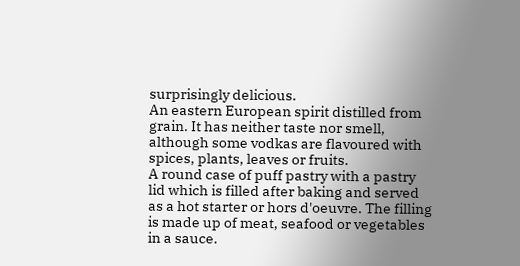surprisingly delicious.
An eastern European spirit distilled from grain. It has neither taste nor smell, although some vodkas are flavoured with spices, plants, leaves or fruits.
A round case of puff pastry with a pastry lid which is filled after baking and served as a hot starter or hors d'oeuvre. The filling is made up of meat, seafood or vegetables in a sauce.